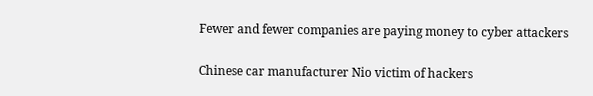Fewer and fewer companies are paying money to cyber attackers

Chinese car manufacturer Nio victim of hackers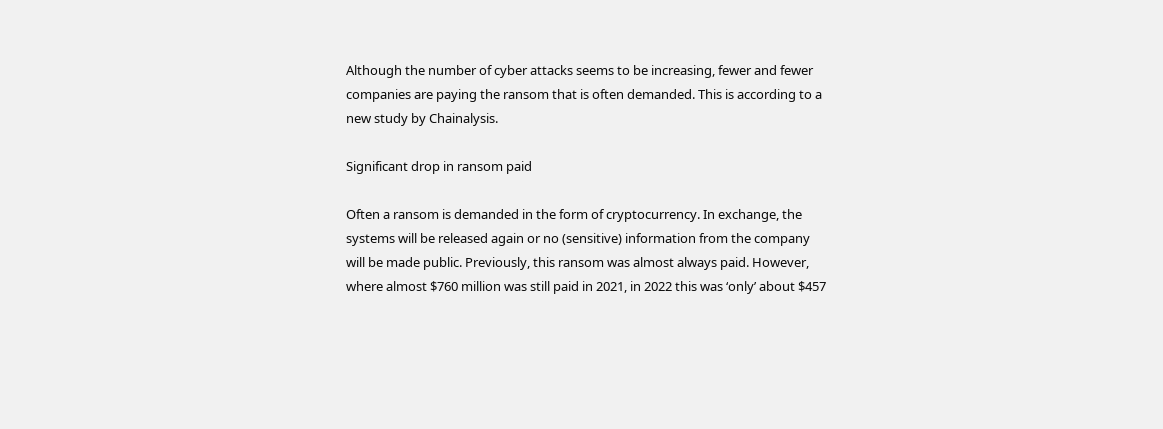Although the number of cyber attacks seems to be increasing, fewer and fewer companies are paying the ransom that is often demanded. This is according to a new study by Chainalysis.

Significant drop in ransom paid

Often a ransom is demanded in the form of cryptocurrency. In exchange, the systems will be released again or no (sensitive) information from the company will be made public. Previously, this ransom was almost always paid. However, where almost $760 million was still paid in 2021, in 2022 this was ‘only’ about $457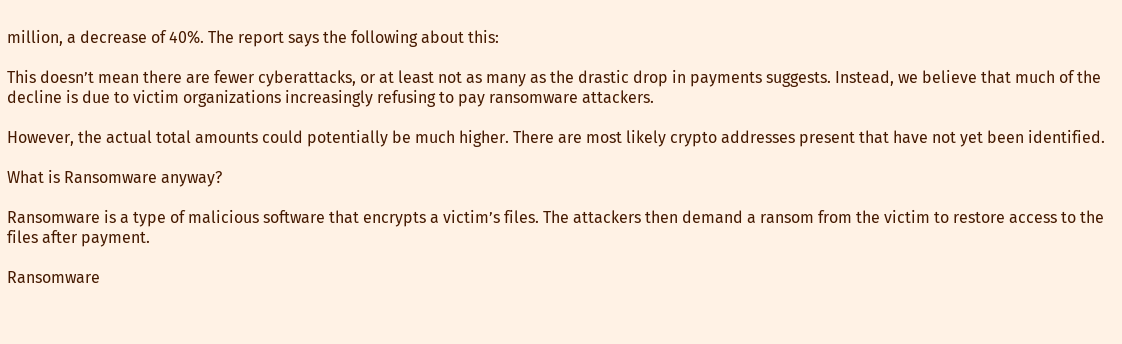million, a decrease of 40%. The report says the following about this:

This doesn’t mean there are fewer cyberattacks, or at least not as many as the drastic drop in payments suggests. Instead, we believe that much of the decline is due to victim organizations increasingly refusing to pay ransomware attackers.

However, the actual total amounts could potentially be much higher. There are most likely crypto addresses present that have not yet been identified.

What is Ransomware anyway?

Ransomware is a type of malicious software that encrypts a victim’s files. The attackers then demand a ransom from the victim to restore access to the files after payment.

Ransomware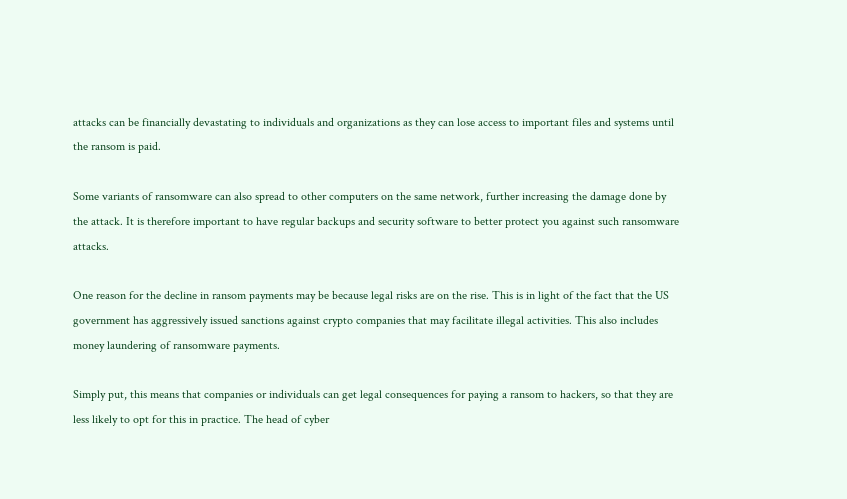attacks can be financially devastating to individuals and organizations as they can lose access to important files and systems until the ransom is paid.

Some variants of ransomware can also spread to other computers on the same network, further increasing the damage done by the attack. It is therefore important to have regular backups and security software to better protect you against such ransomware attacks.

One reason for the decline in ransom payments may be because legal risks are on the rise. This is in light of the fact that the US government has aggressively issued sanctions against crypto companies that may facilitate illegal activities. This also includes money laundering of ransomware payments.

Simply put, this means that companies or individuals can get legal consequences for paying a ransom to hackers, so that they are less likely to opt for this in practice. The head of cyber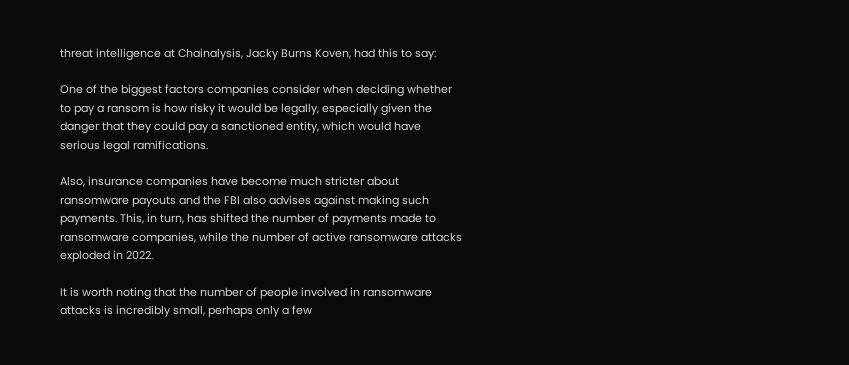threat intelligence at Chainalysis, Jacky Burns Koven, had this to say:

One of the biggest factors companies consider when deciding whether to pay a ransom is how risky it would be legally, especially given the danger that they could pay a sanctioned entity, which would have serious legal ramifications.

Also, insurance companies have become much stricter about ransomware payouts and the FBI also advises against making such payments. This, in turn, has shifted the number of payments made to ransomware companies, while the number of active ransomware attacks exploded in 2022.

It is worth noting that the number of people involved in ransomware attacks is incredibly small, perhaps only a few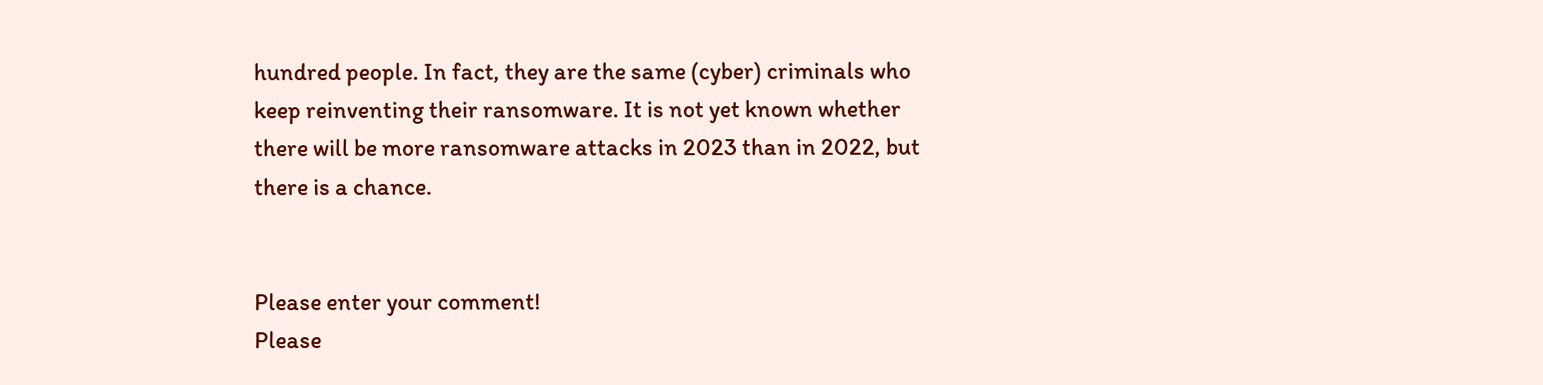hundred people. In fact, they are the same (cyber) criminals who keep reinventing their ransomware. It is not yet known whether there will be more ransomware attacks in 2023 than in 2022, but there is a chance.


Please enter your comment!
Please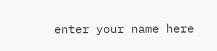enter your name here